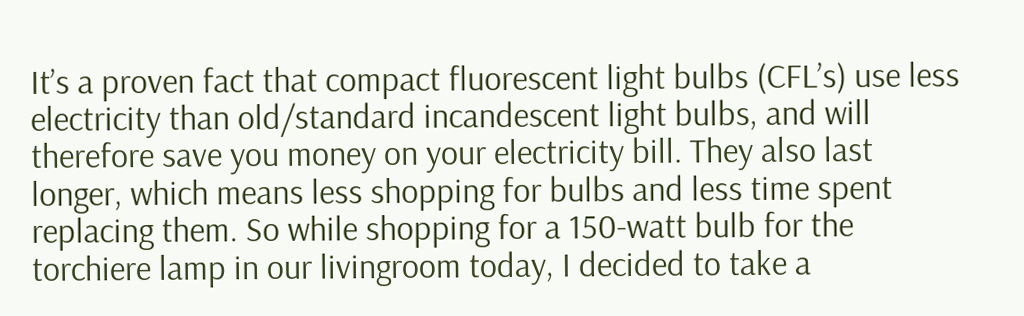It’s a proven fact that compact fluorescent light bulbs (CFL’s) use less electricity than old/standard incandescent light bulbs, and will therefore save you money on your electricity bill. They also last longer, which means less shopping for bulbs and less time spent replacing them. So while shopping for a 150-watt bulb for the torchiere lamp in our livingroom today, I decided to take a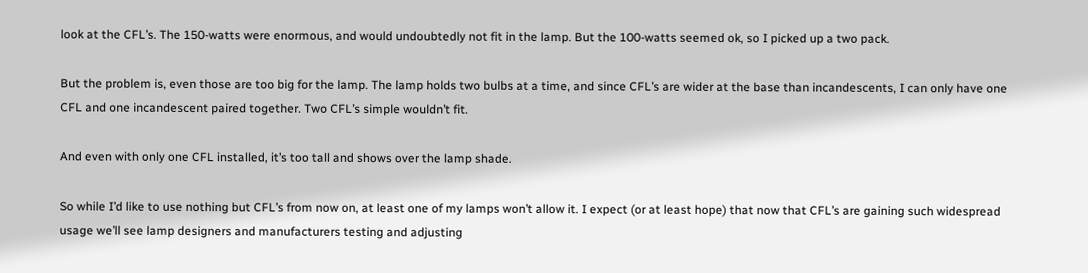look at the CFL’s. The 150-watts were enormous, and would undoubtedly not fit in the lamp. But the 100-watts seemed ok, so I picked up a two pack.

But the problem is, even those are too big for the lamp. The lamp holds two bulbs at a time, and since CFL’s are wider at the base than incandescents, I can only have one CFL and one incandescent paired together. Two CFL’s simple wouldn’t fit.

And even with only one CFL installed, it’s too tall and shows over the lamp shade.

So while I’d like to use nothing but CFL’s from now on, at least one of my lamps won’t allow it. I expect (or at least hope) that now that CFL’s are gaining such widespread usage we’ll see lamp designers and manufacturers testing and adjusting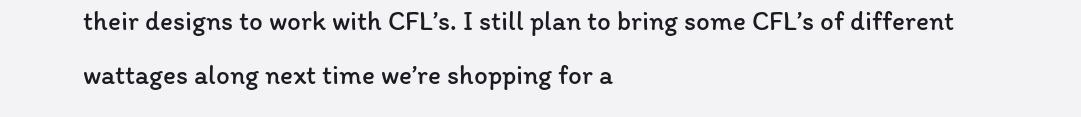their designs to work with CFL’s. I still plan to bring some CFL’s of different wattages along next time we’re shopping for a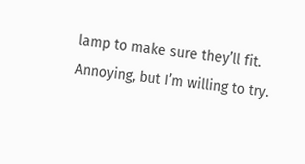lamp to make sure they’ll fit. Annoying, but I’m willing to try.